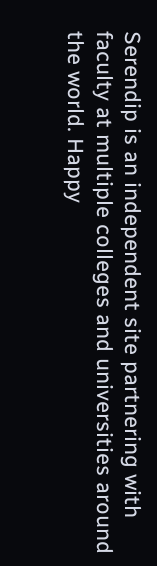Serendip is an independent site partnering with faculty at multiple colleges and universities around the world. Happy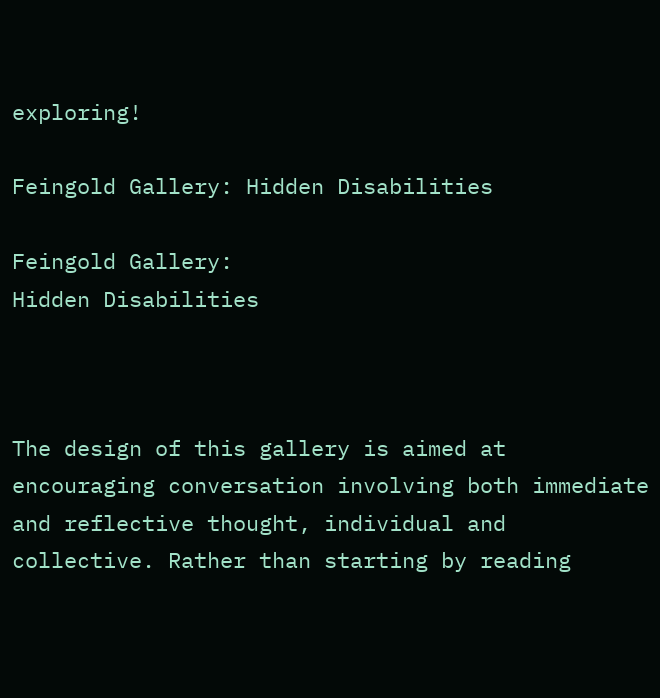exploring!

Feingold Gallery: Hidden Disabilities

Feingold Gallery:
Hidden Disabilities



The design of this gallery is aimed at encouraging conversation involving both immediate and reflective thought, individual and collective. Rather than starting by reading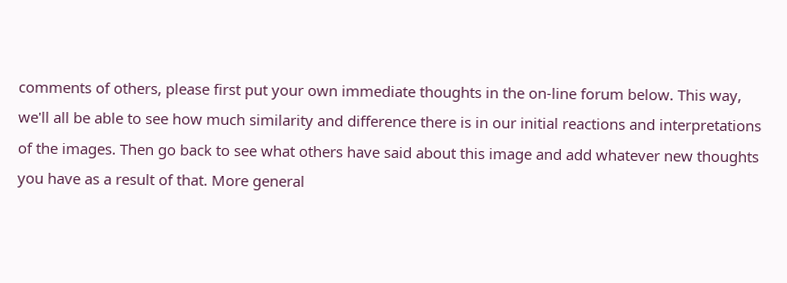comments of others, please first put your own immediate thoughts in the on-line forum below. This way, we'll all be able to see how much similarity and difference there is in our initial reactions and interpretations of the images. Then go back to see what others have said about this image and add whatever new thoughts you have as a result of that. More general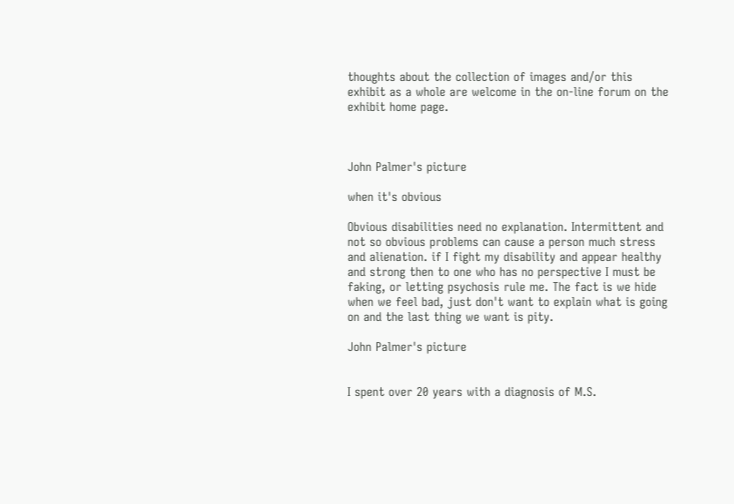thoughts about the collection of images and/or this exhibit as a whole are welcome in the on-line forum on the exhibit home page.



John Palmer's picture

when it's obvious

Obvious disabilities need no explanation. Intermittent and not so obvious problems can cause a person much stress and alienation. if I fight my disability and appear healthy and strong then to one who has no perspective I must be faking, or letting psychosis rule me. The fact is we hide when we feel bad, just don't want to explain what is going on and the last thing we want is pity.

John Palmer's picture


I spent over 20 years with a diagnosis of M.S.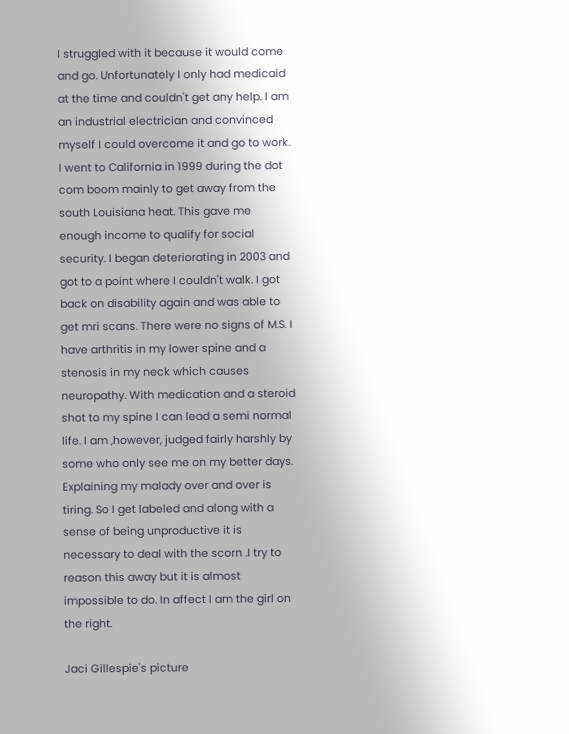I struggled with it because it would come and go. Unfortunately I only had medicaid at the time and couldn't get any help. I am an industrial electrician and convinced myself I could overcome it and go to work. I went to California in 1999 during the dot com boom mainly to get away from the south Louisiana heat. This gave me enough income to qualify for social security. I began deteriorating in 2003 and got to a point where I couldn't walk. I got back on disability again and was able to get mri scans. There were no signs of M.S. I have arthritis in my lower spine and a stenosis in my neck which causes neuropathy. With medication and a steroid shot to my spine I can lead a semi normal life. I am ,however, judged fairly harshly by some who only see me on my better days. Explaining my malady over and over is tiring. So I get labeled and along with a sense of being unproductive it is necessary to deal with the scorn .I try to reason this away but it is almost impossible to do. In affect I am the girl on the right.

Jaci Gillespie's picture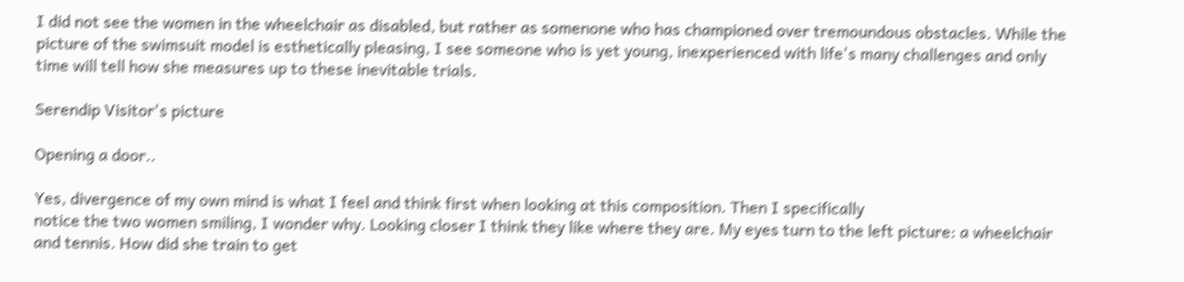I did not see the women in the wheelchair as disabled, but rather as somenone who has championed over tremoundous obstacles. While the picture of the swimsuit model is esthetically pleasing, I see someone who is yet young, inexperienced with life's many challenges and only time will tell how she measures up to these inevitable trials.

Serendip Visitor's picture

Opening a door..

Yes, divergence of my own mind is what I feel and think first when looking at this composition. Then I specifically
notice the two women smiling, I wonder why. Looking closer I think they like where they are. My eyes turn to the left picture: a wheelchair and tennis. How did she train to get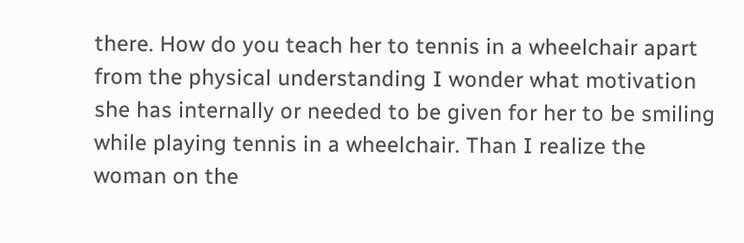there. How do you teach her to tennis in a wheelchair apart from the physical understanding I wonder what motivation she has internally or needed to be given for her to be smiling while playing tennis in a wheelchair. Than I realize the woman on the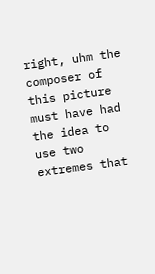right, uhm the composer of this picture must have had the idea to use two extremes that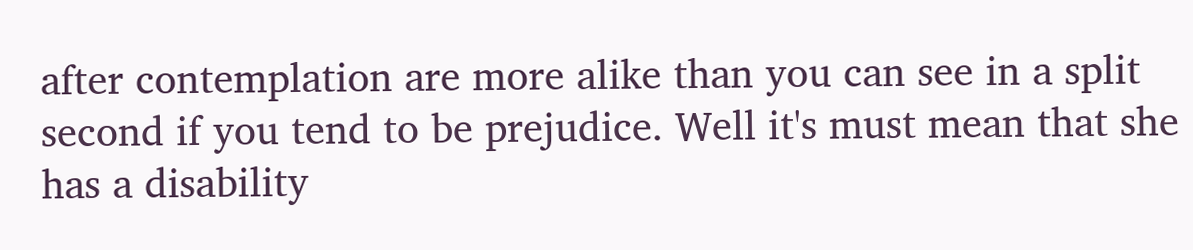after contemplation are more alike than you can see in a split second if you tend to be prejudice. Well it's must mean that she has a disability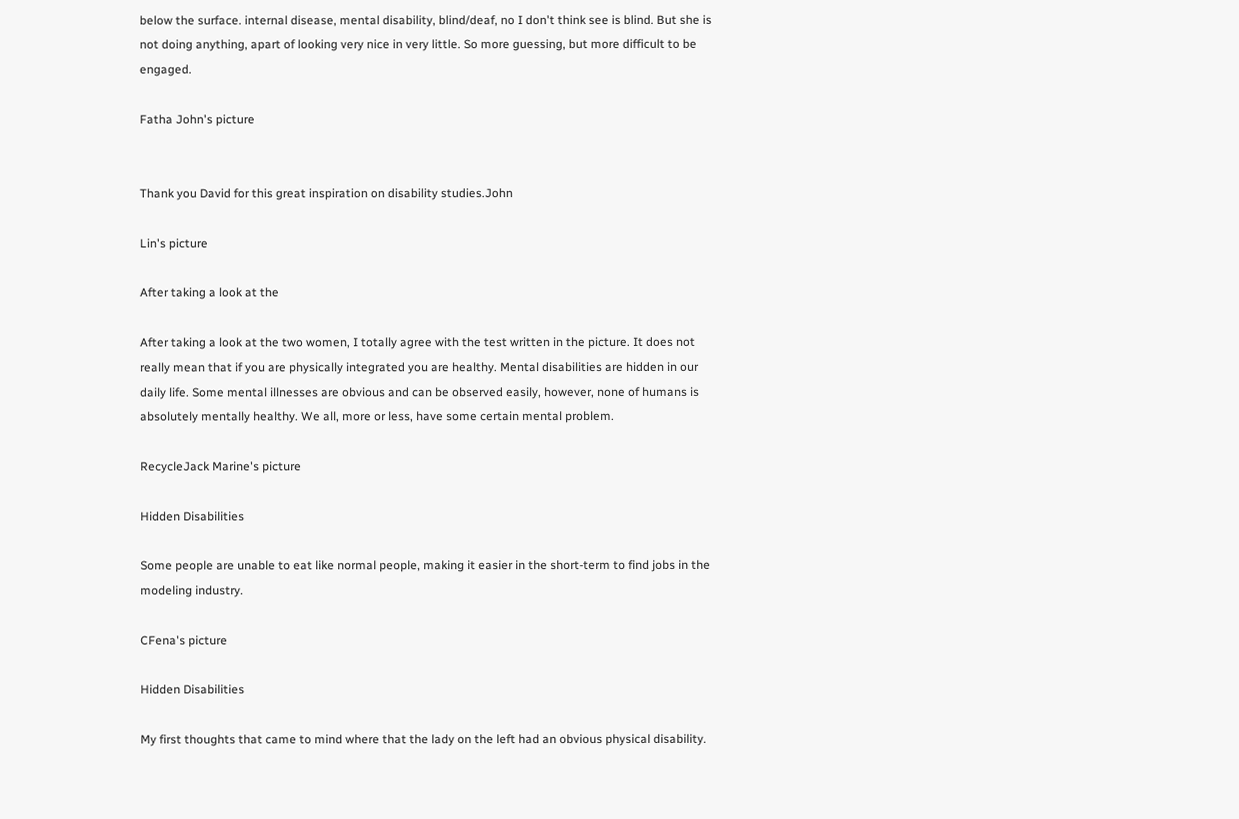below the surface. internal disease, mental disability, blind/deaf, no I don't think see is blind. But she is not doing anything, apart of looking very nice in very little. So more guessing, but more difficult to be engaged.

Fatha John's picture


Thank you David for this great inspiration on disability studies.John

Lin's picture

After taking a look at the

After taking a look at the two women, I totally agree with the test written in the picture. It does not really mean that if you are physically integrated you are healthy. Mental disabilities are hidden in our daily life. Some mental illnesses are obvious and can be observed easily, however, none of humans is absolutely mentally healthy. We all, more or less, have some certain mental problem.

RecycleJack Marine's picture

Hidden Disabilities

Some people are unable to eat like normal people, making it easier in the short-term to find jobs in the modeling industry.

CFena's picture

Hidden Disabilities

My first thoughts that came to mind where that the lady on the left had an obvious physical disability.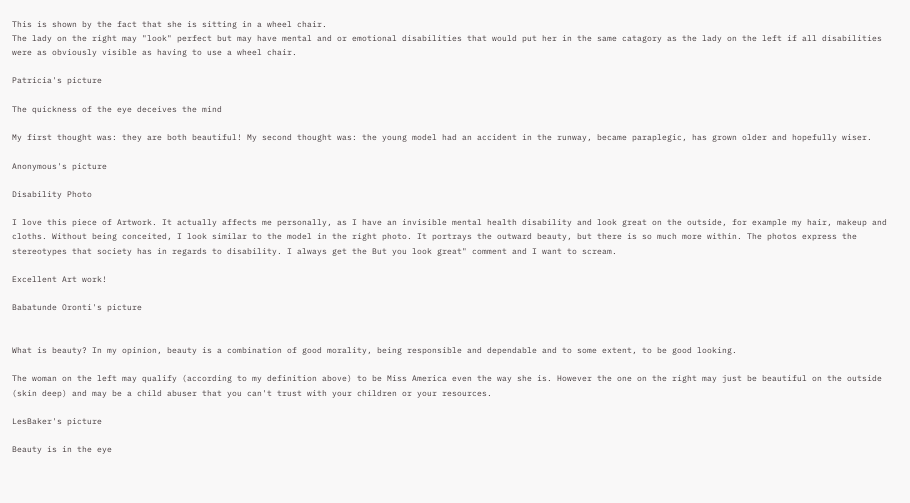This is shown by the fact that she is sitting in a wheel chair.
The lady on the right may "look" perfect but may have mental and or emotional disabilities that would put her in the same catagory as the lady on the left if all disabilities were as obviously visible as having to use a wheel chair.

Patricia's picture

The quickness of the eye deceives the mind

My first thought was: they are both beautiful! My second thought was: the young model had an accident in the runway, became paraplegic, has grown older and hopefully wiser.

Anonymous's picture

Disability Photo

I love this piece of Artwork. It actually affects me personally, as I have an invisible mental health disability and look great on the outside, for example my hair, makeup and cloths. Without being conceited, I look similar to the model in the right photo. It portrays the outward beauty, but there is so much more within. The photos express the stereotypes that society has in regards to disability. I always get the But you look great" comment and I want to scream.

Excellent Art work!

Babatunde Oronti's picture


What is beauty? In my opinion, beauty is a combination of good morality, being responsible and dependable and to some extent, to be good looking.

The woman on the left may qualify (according to my definition above) to be Miss America even the way she is. However the one on the right may just be beautiful on the outside (skin deep) and may be a child abuser that you can't trust with your children or your resources.

LesBaker's picture

Beauty is in the eye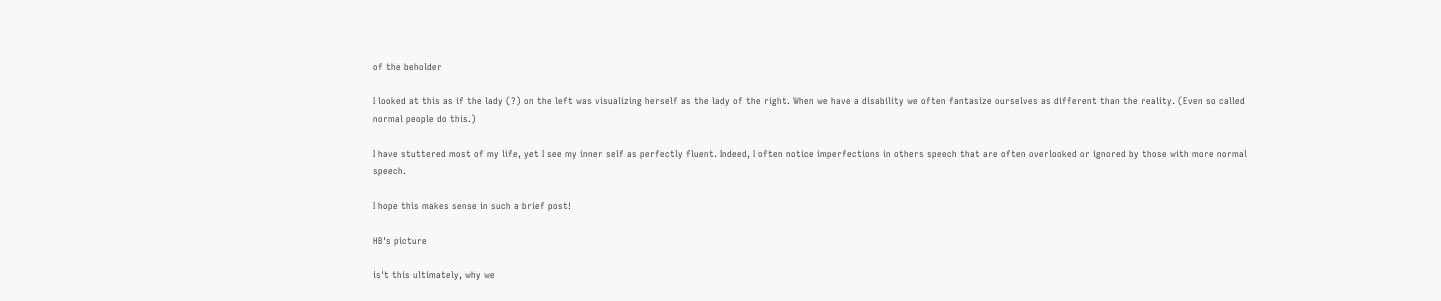of the beholder

I looked at this as if the lady (?) on the left was visualizing herself as the lady of the right. When we have a disability we often fantasize ourselves as different than the reality. (Even so called normal people do this.)

I have stuttered most of my life, yet I see my inner self as perfectly fluent. Indeed, I often notice imperfections in others speech that are often overlooked or ignored by those with more normal speech.

I hope this makes sense in such a brief post!

HB's picture

is't this ultimately, why we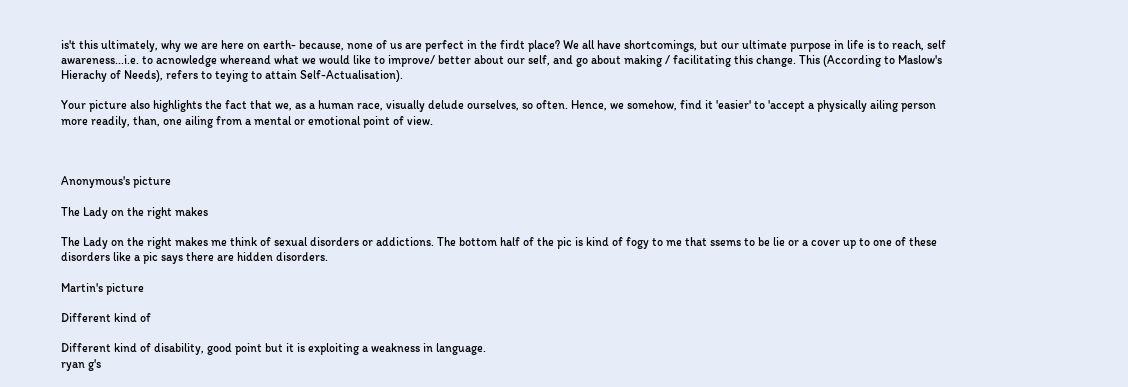is't this ultimately, why we are here on earth- because, none of us are perfect in the firdt place? We all have shortcomings, but our ultimate purpose in life is to reach, self awareness...i.e. to acnowledge whereand what we would like to improve/ better about our self, and go about making / facilitating this change. This (According to Maslow's Hierachy of Needs), refers to teying to attain Self-Actualisation).

Your picture also highlights the fact that we, as a human race, visually delude ourselves, so often. Hence, we somehow, find it 'easier' to 'accept a physically ailing person more readily, than, one ailing from a mental or emotional point of view.



Anonymous's picture

The Lady on the right makes

The Lady on the right makes me think of sexual disorders or addictions. The bottom half of the pic is kind of fogy to me that ssems to be lie or a cover up to one of these disorders like a pic says there are hidden disorders.

Martin's picture

Different kind of

Different kind of disability, good point but it is exploiting a weakness in language.
ryan g's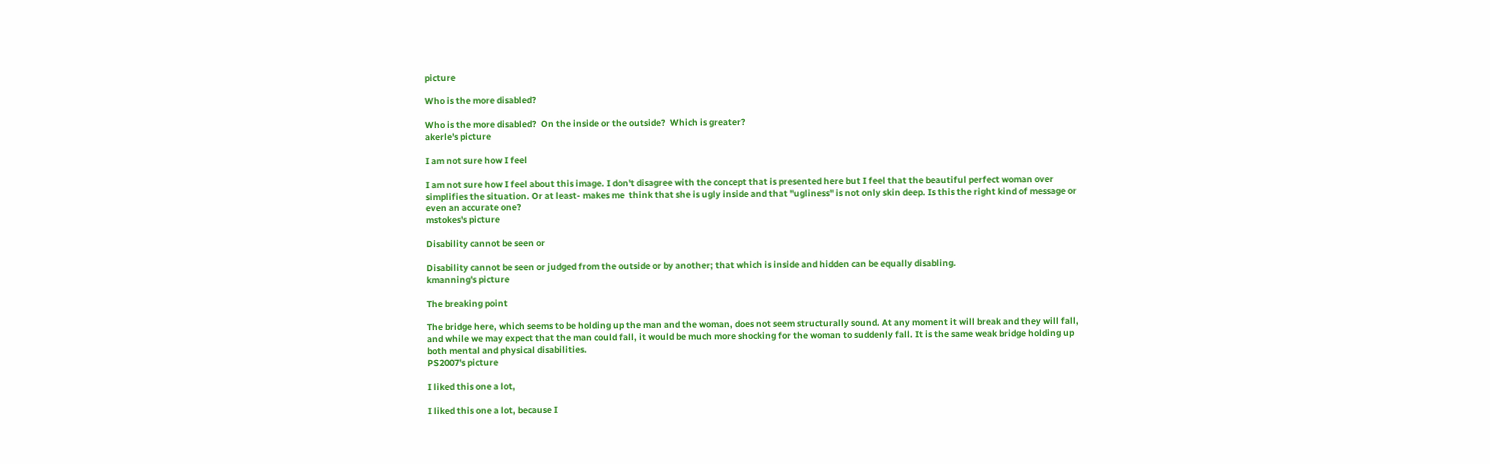picture

Who is the more disabled?

Who is the more disabled?  On the inside or the outside?  Which is greater?
akerle's picture

I am not sure how I feel

I am not sure how I feel about this image. I don't disagree with the concept that is presented here but I feel that the beautiful perfect woman over simplifies the situation. Or at least- makes me  think that she is ugly inside and that "ugliness" is not only skin deep. Is this the right kind of message or even an accurate one?
mstokes's picture

Disability cannot be seen or

Disability cannot be seen or judged from the outside or by another; that which is inside and hidden can be equally disabling.
kmanning's picture

The breaking point

The bridge here, which seems to be holding up the man and the woman, does not seem structurally sound. At any moment it will break and they will fall, and while we may expect that the man could fall, it would be much more shocking for the woman to suddenly fall. It is the same weak bridge holding up both mental and physical disabilities.
PS2007's picture

I liked this one a lot,

I liked this one a lot, because I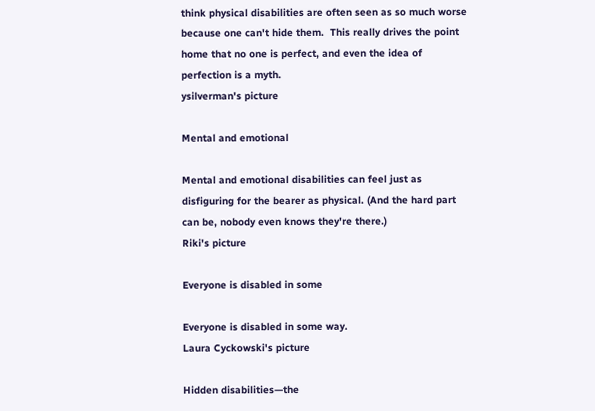think physical disabilities are often seen as so much worse because one can't hide them.  This really drives the point home that no one is perfect, and even the idea of perfection is a myth.
ysilverman's picture

Mental and emotional

Mental and emotional disabilities can feel just as disfiguring for the bearer as physical. (And the hard part can be, nobody even knows they're there.)
Riki's picture

Everyone is disabled in some

Everyone is disabled in some way.
Laura Cyckowski's picture

Hidden disabilities—the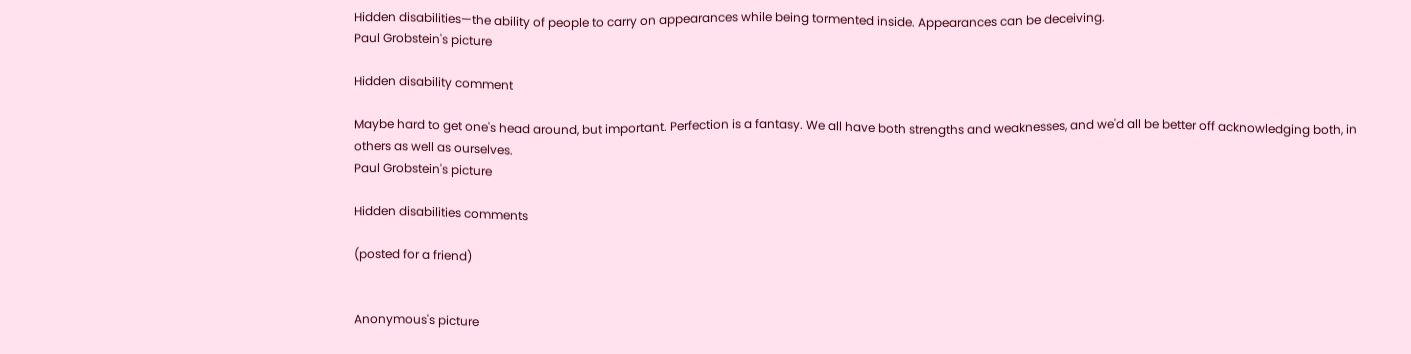Hidden disabilities—the ability of people to carry on appearances while being tormented inside. Appearances can be deceiving.
Paul Grobstein's picture

Hidden disability comment

Maybe hard to get one's head around, but important. Perfection is a fantasy. We all have both strengths and weaknesses, and we'd all be better off acknowledging both, in others as well as ourselves.
Paul Grobstein's picture

Hidden disabilities comments

(posted for a friend)


Anonymous's picture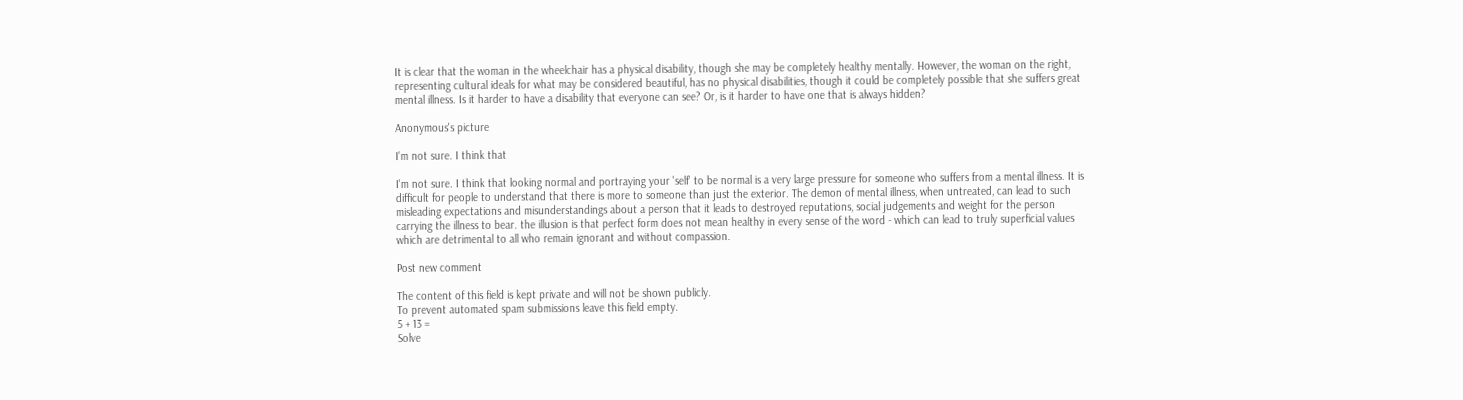It is clear that the woman in the wheelchair has a physical disability, though she may be completely healthy mentally. However, the woman on the right, representing cultural ideals for what may be considered beautiful, has no physical disabilities, though it could be completely possible that she suffers great mental illness. Is it harder to have a disability that everyone can see? Or, is it harder to have one that is always hidden?

Anonymous's picture

I'm not sure. I think that

I'm not sure. I think that looking normal and portraying your 'self' to be normal is a very large pressure for someone who suffers from a mental illness. It is difficult for people to understand that there is more to someone than just the exterior. The demon of mental illness, when untreated, can lead to such misleading expectations and misunderstandings about a person that it leads to destroyed reputations, social judgements and weight for the person carrying the illness to bear. the illusion is that perfect form does not mean healthy in every sense of the word - which can lead to truly superficial values which are detrimental to all who remain ignorant and without compassion.

Post new comment

The content of this field is kept private and will not be shown publicly.
To prevent automated spam submissions leave this field empty.
5 + 13 =
Solve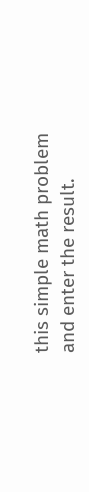this simple math problem and enter the result.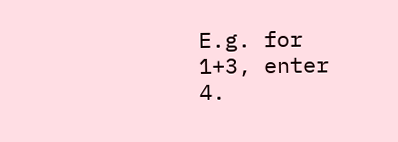E.g. for 1+3, enter 4.